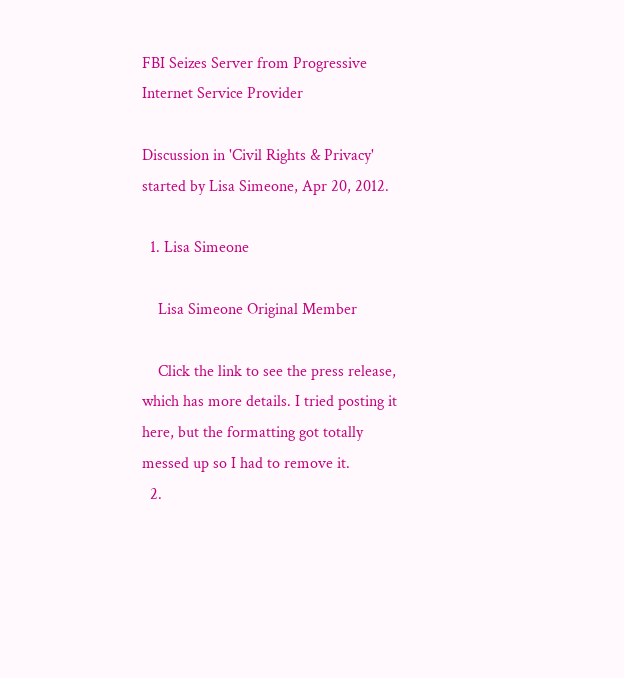FBI Seizes Server from Progressive Internet Service Provider

Discussion in 'Civil Rights & Privacy' started by Lisa Simeone, Apr 20, 2012.

  1. Lisa Simeone

    Lisa Simeone Original Member

    Click the link to see the press release, which has more details. I tried posting it here, but the formatting got totally messed up so I had to remove it.
  2.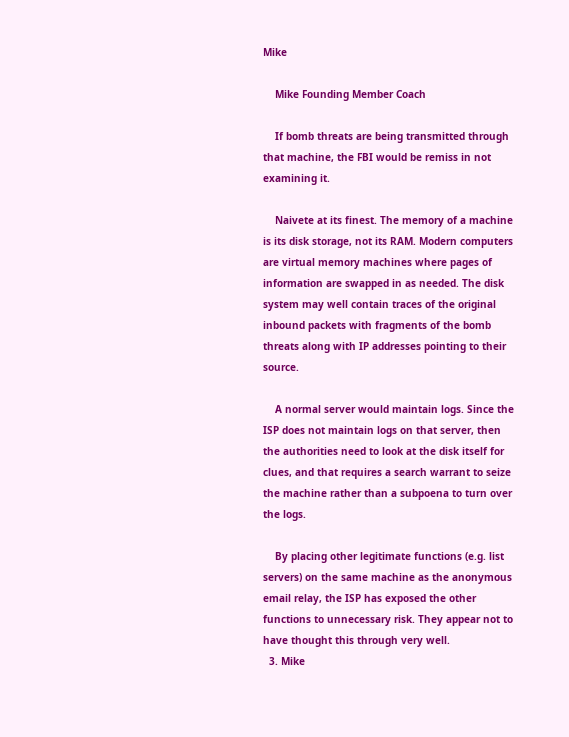Mike

    Mike Founding Member Coach

    If bomb threats are being transmitted through that machine, the FBI would be remiss in not examining it.

    Naivete at its finest. The memory of a machine is its disk storage, not its RAM. Modern computers are virtual memory machines where pages of information are swapped in as needed. The disk system may well contain traces of the original inbound packets with fragments of the bomb threats along with IP addresses pointing to their source.

    A normal server would maintain logs. Since the ISP does not maintain logs on that server, then the authorities need to look at the disk itself for clues, and that requires a search warrant to seize the machine rather than a subpoena to turn over the logs.

    By placing other legitimate functions (e.g. list servers) on the same machine as the anonymous email relay, the ISP has exposed the other functions to unnecessary risk. They appear not to have thought this through very well.
  3. Mike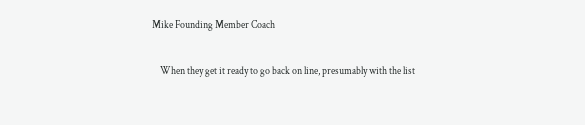Mike Founding Member Coach

    When they get it ready to go back on line, presumably with the list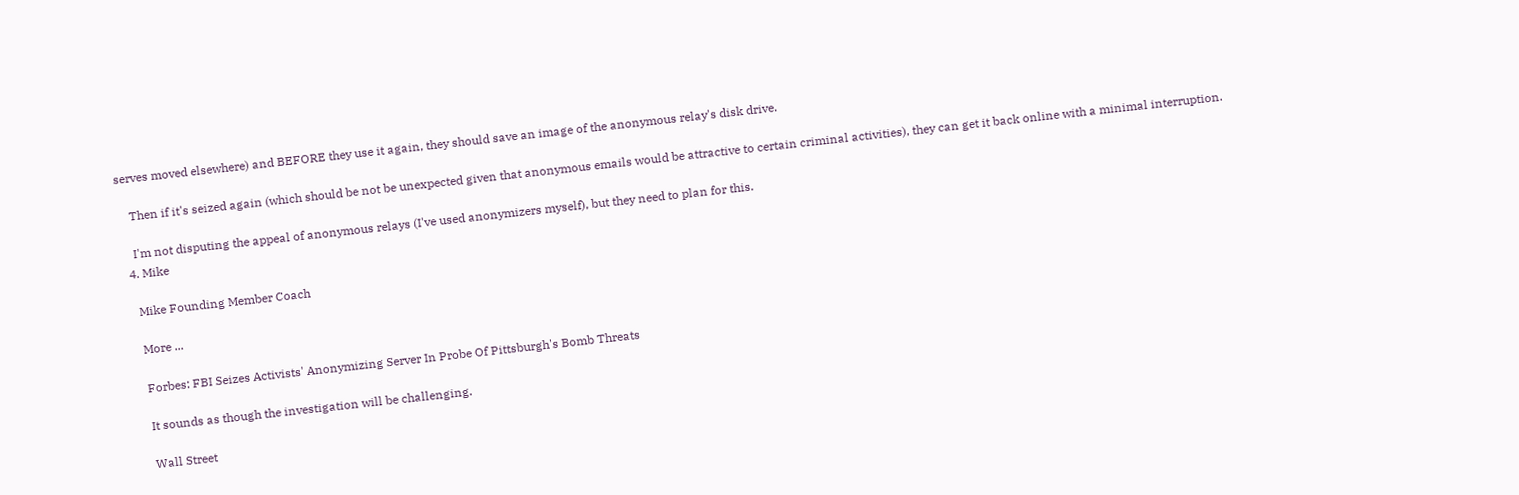serves moved elsewhere) and BEFORE they use it again, they should save an image of the anonymous relay's disk drive.

    Then if it's seized again (which should be not be unexpected given that anonymous emails would be attractive to certain criminal activities), they can get it back online with a minimal interruption.

    I'm not disputing the appeal of anonymous relays (I've used anonymizers myself), but they need to plan for this.
  4. Mike

    Mike Founding Member Coach

    More ...

    Forbes: FBI Seizes Activists' Anonymizing Server In Probe Of Pittsburgh's Bomb Threats

    It sounds as though the investigation will be challenging.

    Wall Street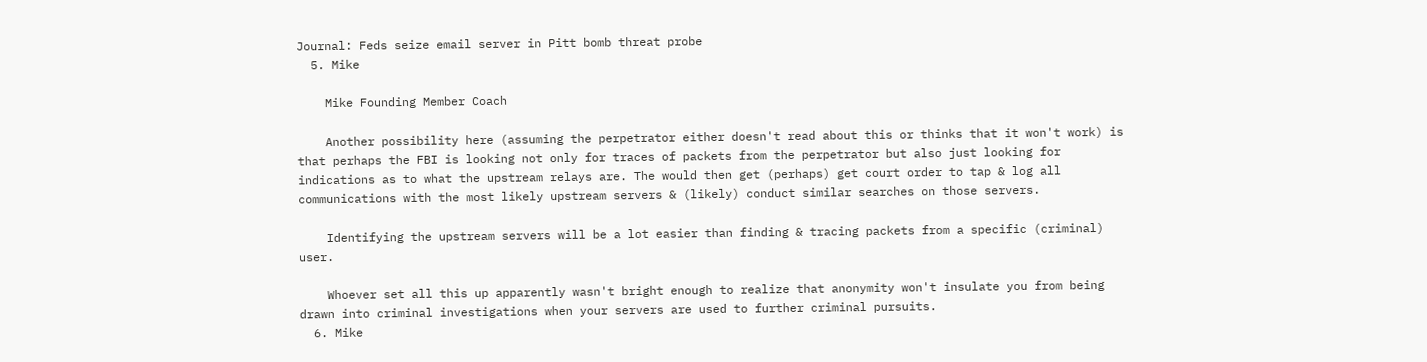Journal: Feds seize email server in Pitt bomb threat probe
  5. Mike

    Mike Founding Member Coach

    Another possibility here (assuming the perpetrator either doesn't read about this or thinks that it won't work) is that perhaps the FBI is looking not only for traces of packets from the perpetrator but also just looking for indications as to what the upstream relays are. The would then get (perhaps) get court order to tap & log all communications with the most likely upstream servers & (likely) conduct similar searches on those servers.

    Identifying the upstream servers will be a lot easier than finding & tracing packets from a specific (criminal) user.

    Whoever set all this up apparently wasn't bright enough to realize that anonymity won't insulate you from being drawn into criminal investigations when your servers are used to further criminal pursuits.
  6. Mike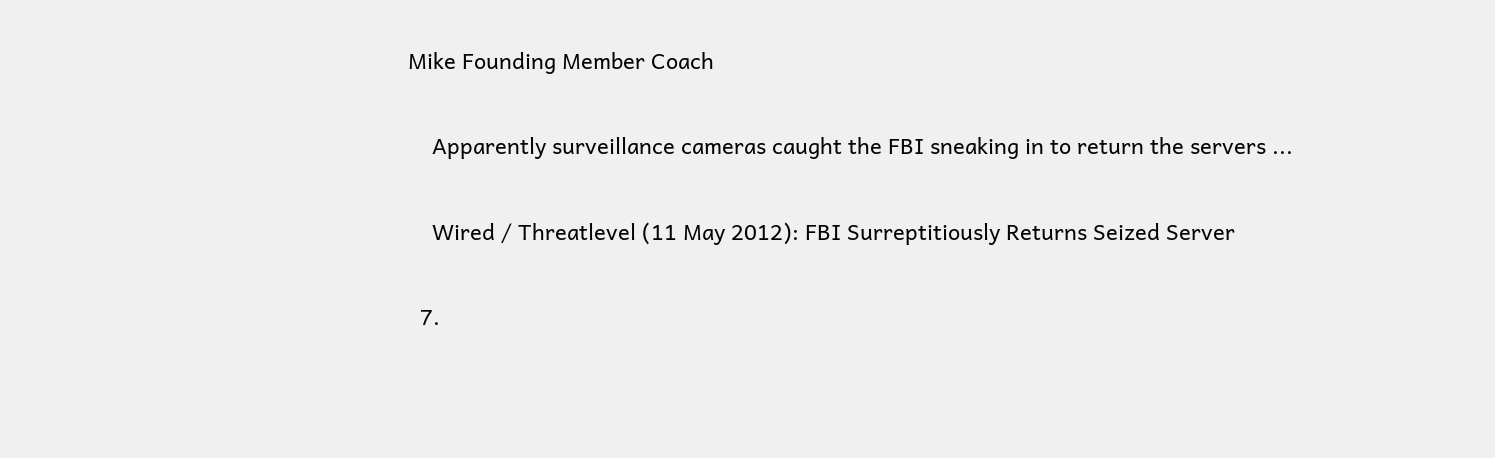Mike Founding Member Coach

    Apparently surveillance cameras caught the FBI sneaking in to return the servers ...

    Wired / Threatlevel (11 May 2012): FBI Surreptitiously Returns Seized Server

  7.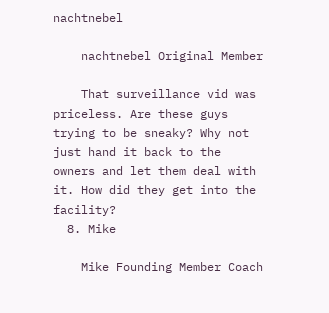nachtnebel

    nachtnebel Original Member

    That surveillance vid was priceless. Are these guys trying to be sneaky? Why not just hand it back to the owners and let them deal with it. How did they get into the facility?
  8. Mike

    Mike Founding Member Coach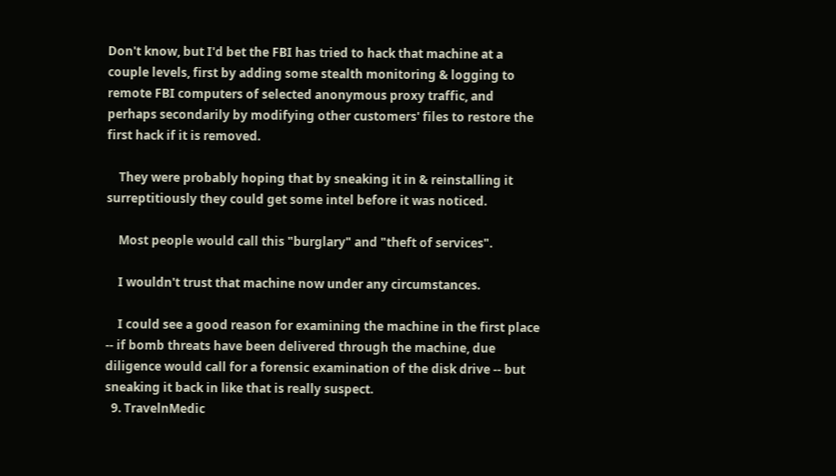Don't know, but I'd bet the FBI has tried to hack that machine at a couple levels, first by adding some stealth monitoring & logging to remote FBI computers of selected anonymous proxy traffic, and perhaps secondarily by modifying other customers' files to restore the first hack if it is removed.

    They were probably hoping that by sneaking it in & reinstalling it surreptitiously they could get some intel before it was noticed.

    Most people would call this "burglary" and "theft of services".

    I wouldn't trust that machine now under any circumstances.

    I could see a good reason for examining the machine in the first place -- if bomb threats have been delivered through the machine, due diligence would call for a forensic examination of the disk drive -- but sneaking it back in like that is really suspect.
  9. TravelnMedic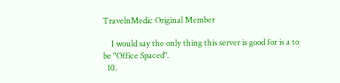TravelnMedic Original Member

    I would say the only thing this server is good for is a to be "Office Spaced".
  10.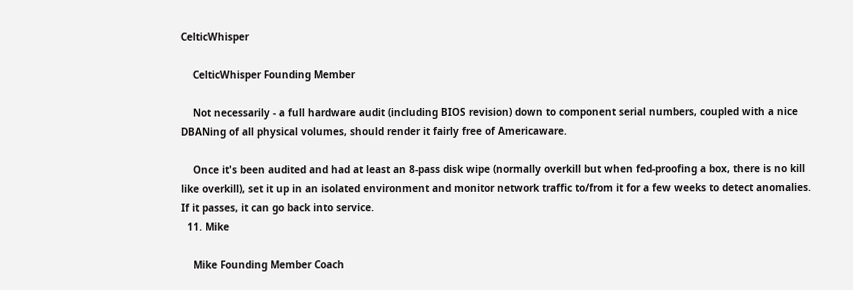CelticWhisper

    CelticWhisper Founding Member

    Not necessarily - a full hardware audit (including BIOS revision) down to component serial numbers, coupled with a nice DBANing of all physical volumes, should render it fairly free of Americaware.

    Once it's been audited and had at least an 8-pass disk wipe (normally overkill but when fed-proofing a box, there is no kill like overkill), set it up in an isolated environment and monitor network traffic to/from it for a few weeks to detect anomalies. If it passes, it can go back into service.
  11. Mike

    Mike Founding Member Coach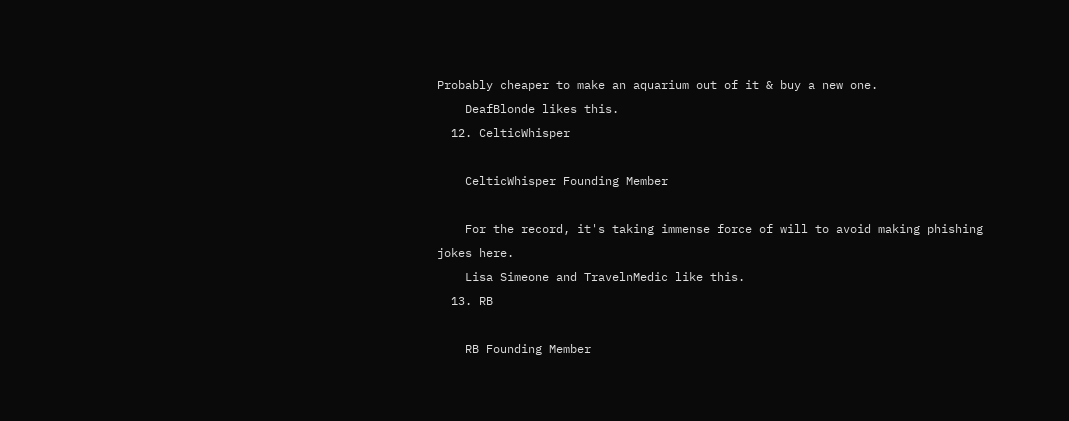Probably cheaper to make an aquarium out of it & buy a new one.
    DeafBlonde likes this.
  12. CelticWhisper

    CelticWhisper Founding Member

    For the record, it's taking immense force of will to avoid making phishing jokes here.
    Lisa Simeone and TravelnMedic like this.
  13. RB

    RB Founding Member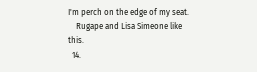I'm perch on the edge of my seat.
    Rugape and Lisa Simeone like this.
  14.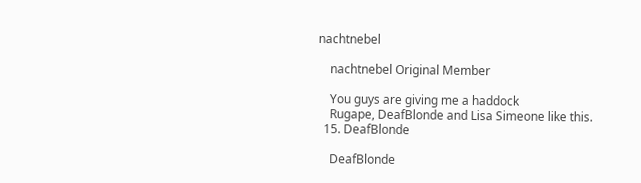nachtnebel

    nachtnebel Original Member

    You guys are giving me a haddock
    Rugape, DeafBlonde and Lisa Simeone like this.
  15. DeafBlonde

    DeafBlonde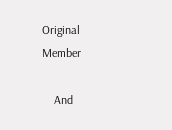Original Member

    And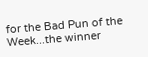for the Bad Pun of the Week...the winner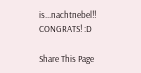is...nachtnebel!! CONGRATS! :D

Share This Page